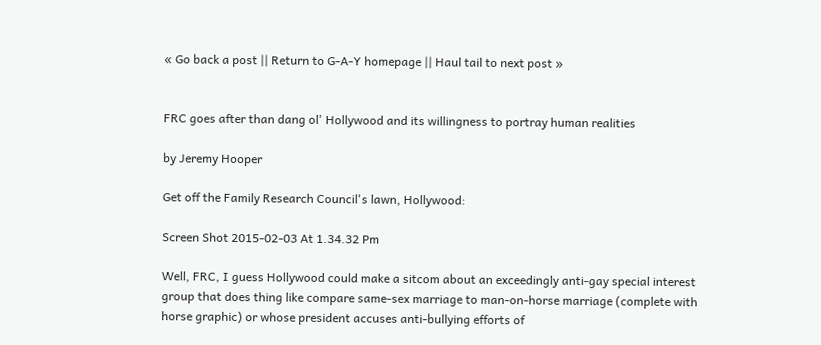« Go back a post || Return to G-A-Y homepage || Haul tail to next post »


FRC goes after than dang ol' Hollywood and its willingness to portray human realities

by Jeremy Hooper

Get off the Family Research Council's lawn, Hollywood:

Screen Shot 2015-02-03 At 1.34.32 Pm

Well, FRC, I guess Hollywood could make a sitcom about an exceedingly anti-gay special interest group that does thing like compare same-sex marriage to man-on-horse marriage (complete with horse graphic) or whose president accuses anti-bullying efforts of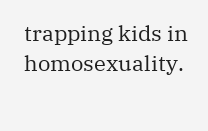trapping kids in homosexuality.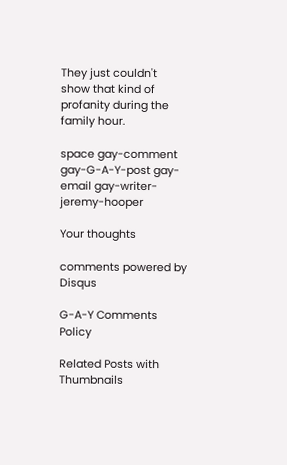They just couldn't show that kind of profanity during the family hour.

space gay-comment gay-G-A-Y-post gay-email gay-writer-jeremy-hooper

Your thoughts

comments powered by Disqus

G-A-Y Comments Policy

Related Posts with Thumbnails